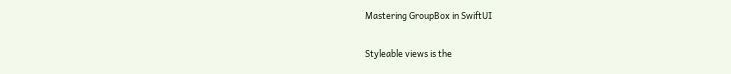Mastering GroupBox in SwiftUI

Styleable views is the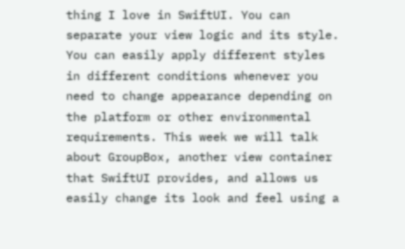thing I love in SwiftUI. You can separate your view logic and its style. You can easily apply different styles in different conditions whenever you need to change appearance depending on the platform or other environmental requirements. This week we will talk about GroupBox, another view container that SwiftUI provides, and allows us easily change its look and feel using a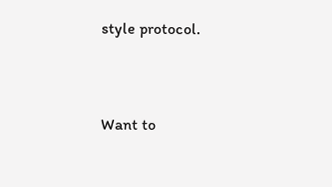style protocol.


Want to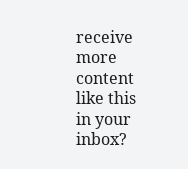receive more content like this in your inbox?